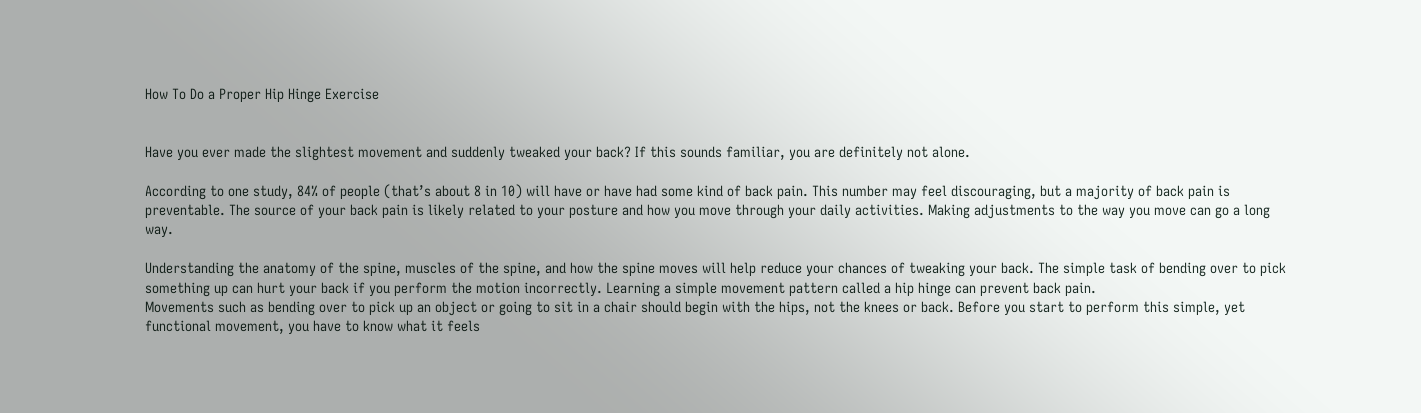How To Do a Proper Hip Hinge Exercise


Have you ever made the slightest movement and suddenly tweaked your back? If this sounds familiar, you are definitely not alone.

According to one study, 84% of people (that’s about 8 in 10) will have or have had some kind of back pain. This number may feel discouraging, but a majority of back pain is preventable. The source of your back pain is likely related to your posture and how you move through your daily activities. Making adjustments to the way you move can go a long way.

Understanding the anatomy of the spine, muscles of the spine, and how the spine moves will help reduce your chances of tweaking your back. The simple task of bending over to pick something up can hurt your back if you perform the motion incorrectly. Learning a simple movement pattern called a hip hinge can prevent back pain.
Movements such as bending over to pick up an object or going to sit in a chair should begin with the hips, not the knees or back. Before you start to perform this simple, yet functional movement, you have to know what it feels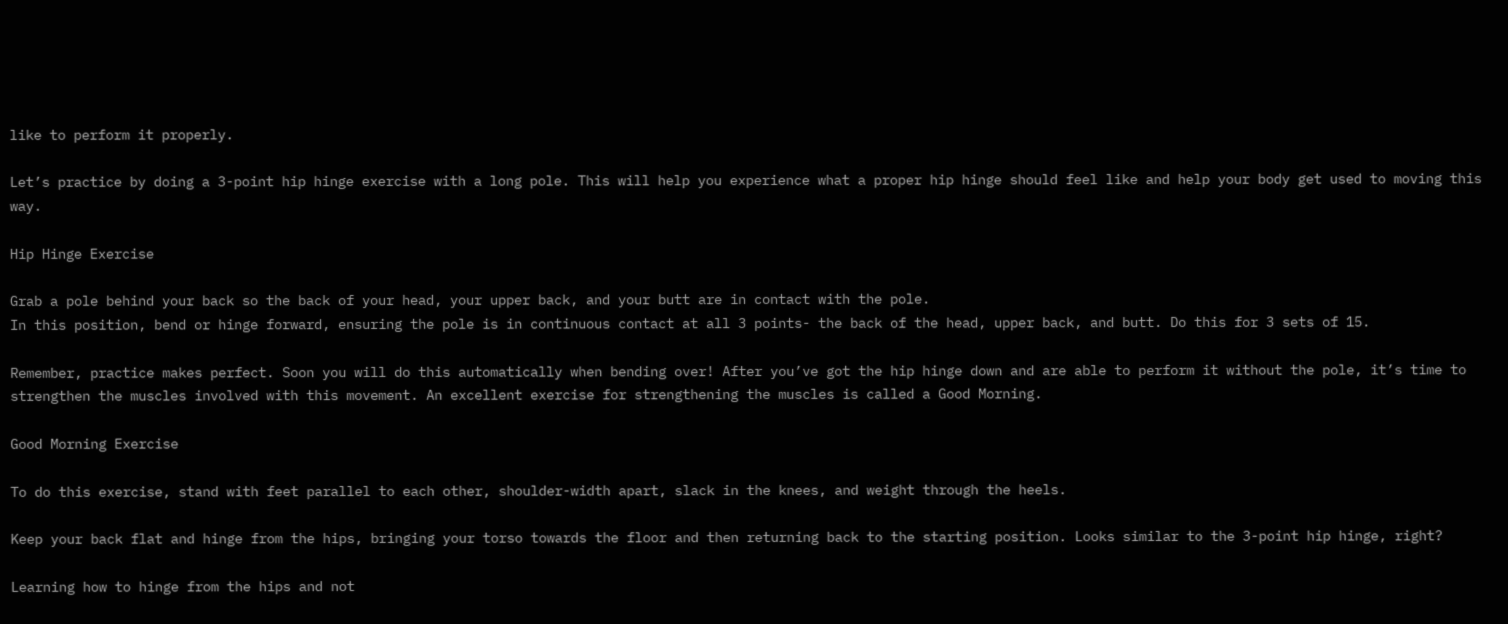like to perform it properly.

Let’s practice by doing a 3-point hip hinge exercise with a long pole. This will help you experience what a proper hip hinge should feel like and help your body get used to moving this way.

Hip Hinge Exercise

Grab a pole behind your back so the back of your head, your upper back, and your butt are in contact with the pole.
In this position, bend or hinge forward, ensuring the pole is in continuous contact at all 3 points- the back of the head, upper back, and butt. Do this for 3 sets of 15.

Remember, practice makes perfect. Soon you will do this automatically when bending over! After you’ve got the hip hinge down and are able to perform it without the pole, it’s time to strengthen the muscles involved with this movement. An excellent exercise for strengthening the muscles is called a Good Morning.

Good Morning Exercise

To do this exercise, stand with feet parallel to each other, shoulder-width apart, slack in the knees, and weight through the heels.

Keep your back flat and hinge from the hips, bringing your torso towards the floor and then returning back to the starting position. Looks similar to the 3-point hip hinge, right?

Learning how to hinge from the hips and not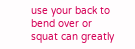use your back to bend over or squat can greatly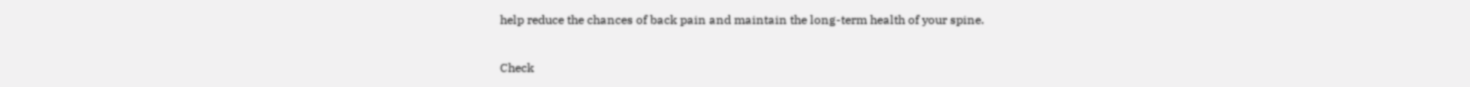help reduce the chances of back pain and maintain the long-term health of your spine.

Check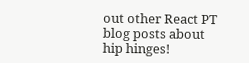out other React PT blog posts about hip hinges!